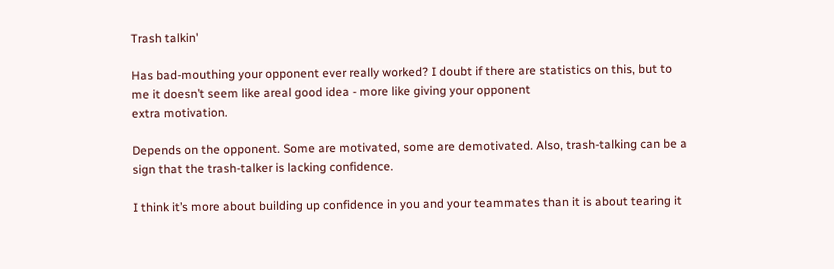Trash talkin'

Has bad-mouthing your opponent ever really worked? I doubt if there are statistics on this, but to me it doesn’t seem like areal good idea - more like giving your opponent
extra motivation.

Depends on the opponent. Some are motivated, some are demotivated. Also, trash-talking can be a sign that the trash-talker is lacking confidence.

I think it’s more about building up confidence in you and your teammates than it is about tearing it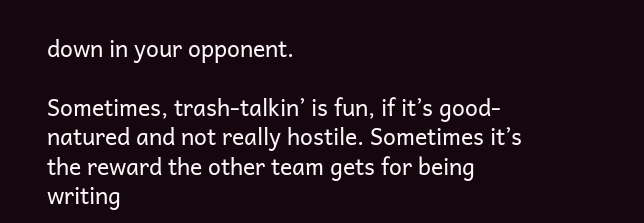down in your opponent.

Sometimes, trash-talkin’ is fun, if it’s good-natured and not really hostile. Sometimes it’s the reward the other team gets for being writing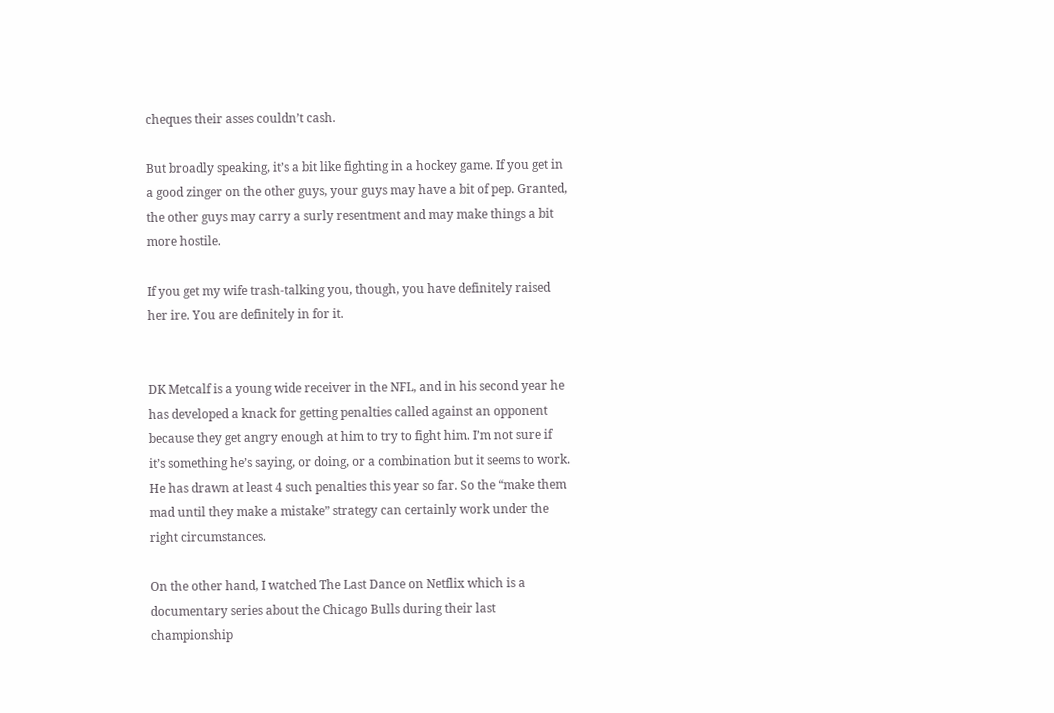cheques their asses couldn’t cash.

But broadly speaking, it’s a bit like fighting in a hockey game. If you get in a good zinger on the other guys, your guys may have a bit of pep. Granted, the other guys may carry a surly resentment and may make things a bit more hostile.

If you get my wife trash-talking you, though, you have definitely raised her ire. You are definitely in for it.


DK Metcalf is a young wide receiver in the NFL, and in his second year he has developed a knack for getting penalties called against an opponent because they get angry enough at him to try to fight him. I’m not sure if it’s something he’s saying, or doing, or a combination but it seems to work. He has drawn at least 4 such penalties this year so far. So the “make them mad until they make a mistake” strategy can certainly work under the right circumstances.

On the other hand, I watched The Last Dance on Netflix which is a documentary series about the Chicago Bulls during their last championship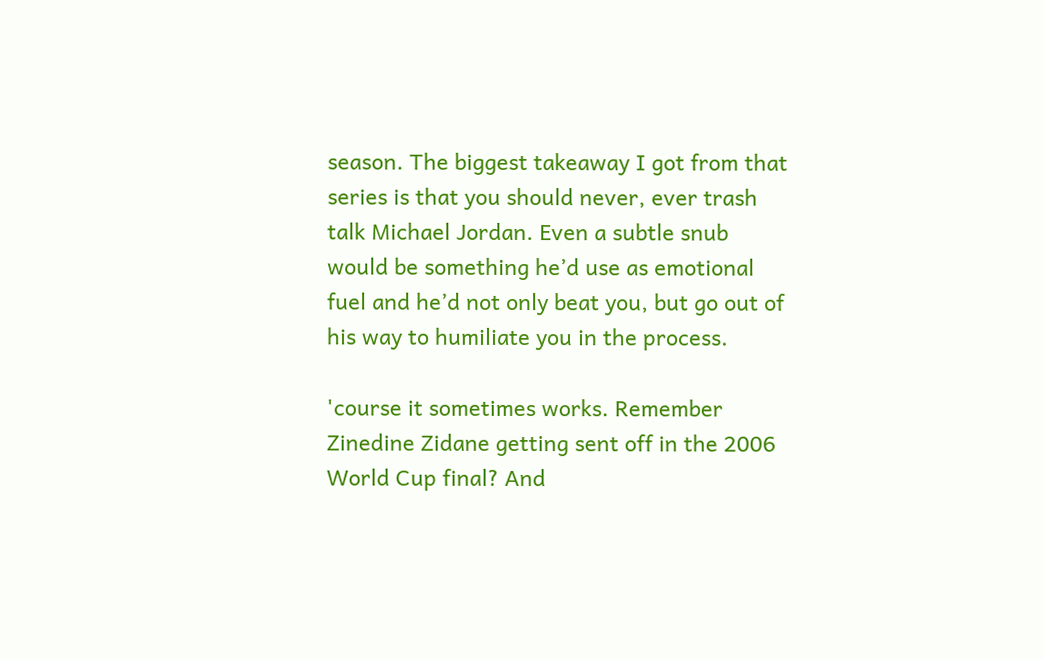season. The biggest takeaway I got from that series is that you should never, ever trash talk Michael Jordan. Even a subtle snub would be something he’d use as emotional fuel and he’d not only beat you, but go out of his way to humiliate you in the process.

'course it sometimes works. Remember Zinedine Zidane getting sent off in the 2006 World Cup final? And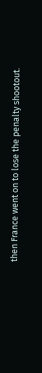then France went on to lose the penalty shootout.